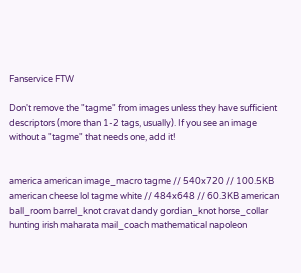Fanservice FTW

Don't remove the "tagme" from images unless they have sufficient descriptors (more than 1-2 tags, usually). If you see an image without a "tagme" that needs one, add it!


america american image_macro tagme // 540x720 // 100.5KB american cheese lol tagme white // 484x648 // 60.3KB american ball_room barrel_knot cravat dandy gordian_knot horse_collar hunting irish maharata mail_coach mathematical napoleon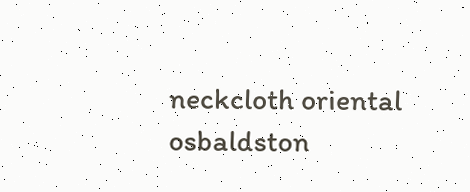neckcloth oriental osbaldston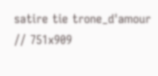satire tie trone_d'amour // 751x909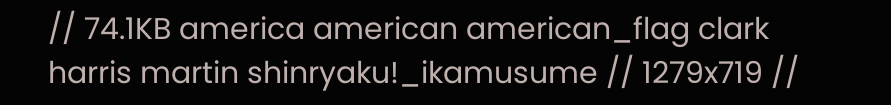// 74.1KB america american american_flag clark harris martin shinryaku!_ikamusume // 1279x719 //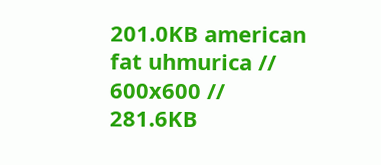201.0KB american fat uhmurica // 600x600 // 281.6KB